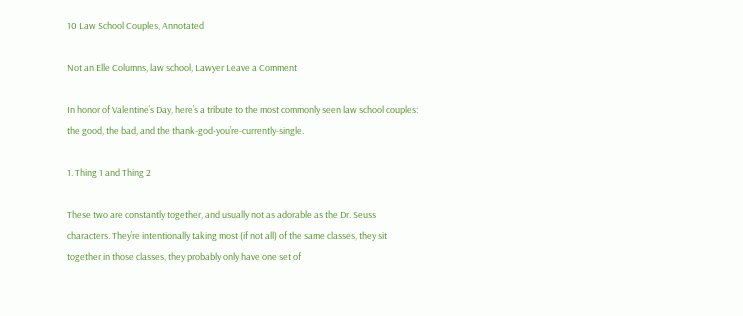10 Law School Couples, Annotated

Not an Elle Columns, law school, Lawyer Leave a Comment

In honor of Valentine’s Day, here’s a tribute to the most commonly seen law school couples: the good, the bad, and the thank-god-you’re-currently-single.

1. Thing 1 and Thing 2

These two are constantly together, and usually not as adorable as the Dr. Seuss characters. They’re intentionally taking most (if not all) of the same classes, they sit together in those classes, they probably only have one set of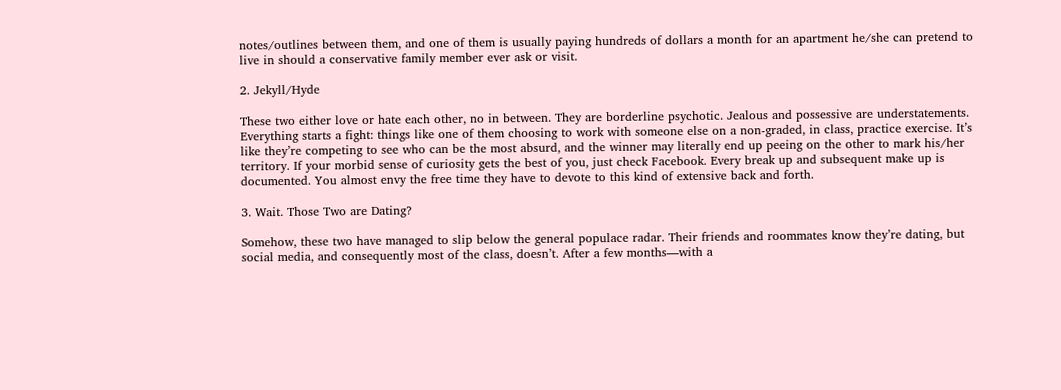notes/outlines between them, and one of them is usually paying hundreds of dollars a month for an apartment he/she can pretend to live in should a conservative family member ever ask or visit.

2. Jekyll/Hyde

These two either love or hate each other, no in between. They are borderline psychotic. Jealous and possessive are understatements. Everything starts a fight: things like one of them choosing to work with someone else on a non-graded, in class, practice exercise. It’s like they’re competing to see who can be the most absurd, and the winner may literally end up peeing on the other to mark his/her territory. If your morbid sense of curiosity gets the best of you, just check Facebook. Every break up and subsequent make up is documented. You almost envy the free time they have to devote to this kind of extensive back and forth.

3. Wait. Those Two are Dating?

Somehow, these two have managed to slip below the general populace radar. Their friends and roommates know they’re dating, but social media, and consequently most of the class, doesn’t. After a few months—with a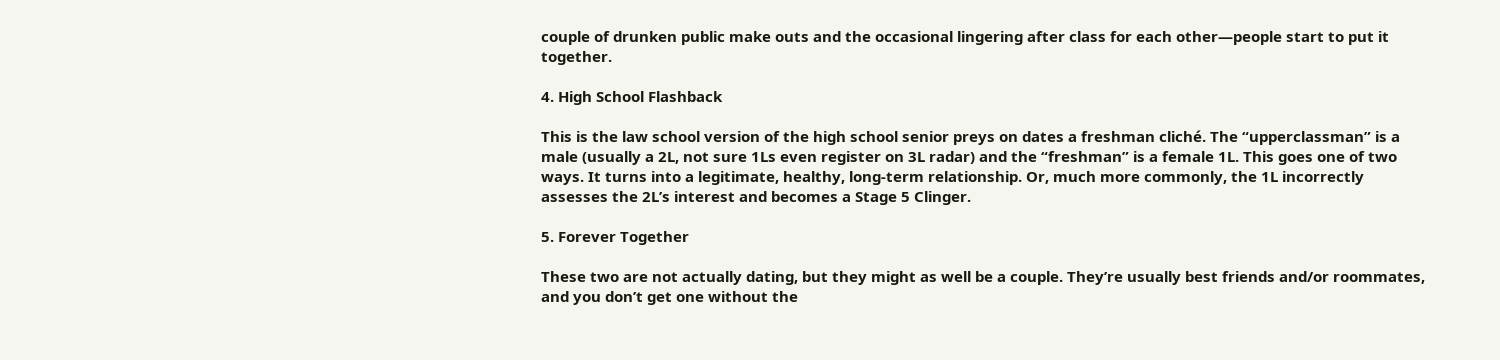couple of drunken public make outs and the occasional lingering after class for each other—people start to put it together.

4. High School Flashback

This is the law school version of the high school senior preys on dates a freshman cliché. The “upperclassman” is a male (usually a 2L, not sure 1Ls even register on 3L radar) and the “freshman” is a female 1L. This goes one of two ways. It turns into a legitimate, healthy, long-term relationship. Or, much more commonly, the 1L incorrectly assesses the 2L’s interest and becomes a Stage 5 Clinger.

5. Forever Together

These two are not actually dating, but they might as well be a couple. They’re usually best friends and/or roommates, and you don’t get one without the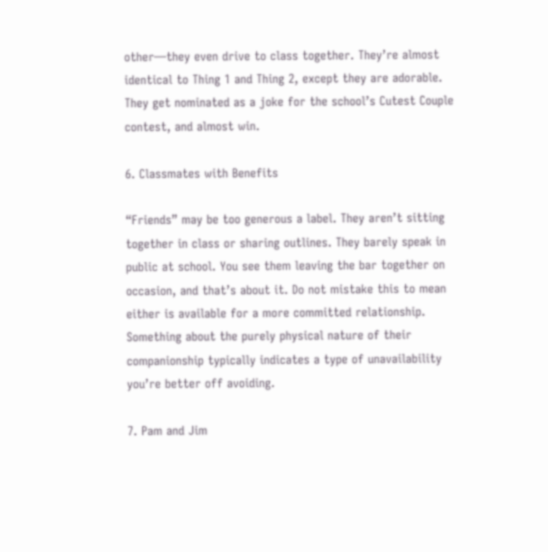other—they even drive to class together. They’re almost identical to Thing 1 and Thing 2, except they are adorable. They get nominated as a joke for the school’s Cutest Couple contest, and almost win.

6. Classmates with Benefits

“Friends” may be too generous a label. They aren’t sitting together in class or sharing outlines. They barely speak in public at school. You see them leaving the bar together on occasion, and that’s about it. Do not mistake this to mean either is available for a more committed relationship. Something about the purely physical nature of their companionship typically indicates a type of unavailability you’re better off avoiding.

7. Pam and Jim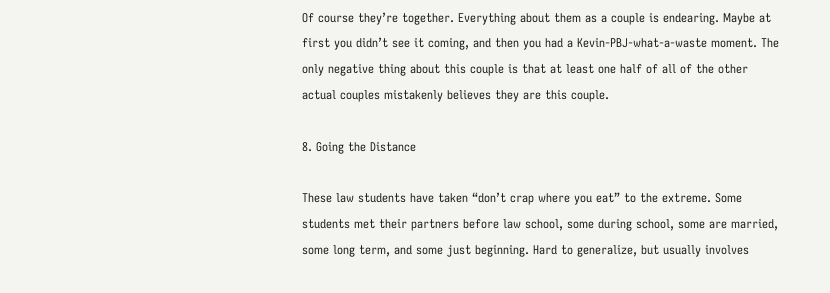Of course they’re together. Everything about them as a couple is endearing. Maybe at first you didn’t see it coming, and then you had a Kevin-PBJ-what-a-waste moment. The only negative thing about this couple is that at least one half of all of the other actual couples mistakenly believes they are this couple.

8. Going the Distance

These law students have taken “don’t crap where you eat” to the extreme. Some students met their partners before law school, some during school, some are married, some long term, and some just beginning. Hard to generalize, but usually involves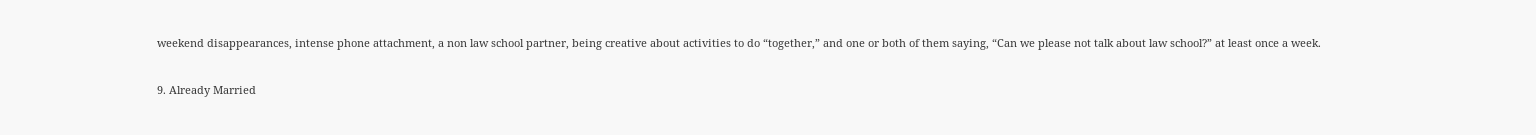weekend disappearances, intense phone attachment, a non law school partner, being creative about activities to do “together,” and one or both of them saying, “Can we please not talk about law school?” at least once a week.

9. Already Married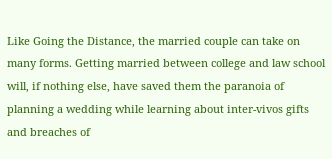Like Going the Distance, the married couple can take on many forms. Getting married between college and law school will, if nothing else, have saved them the paranoia of planning a wedding while learning about inter-vivos gifts and breaches of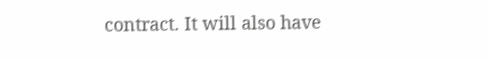contract. It will also have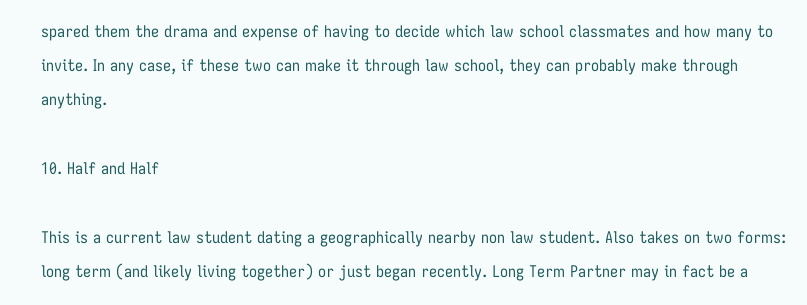spared them the drama and expense of having to decide which law school classmates and how many to invite. In any case, if these two can make it through law school, they can probably make through anything.

10. Half and Half

This is a current law student dating a geographically nearby non law student. Also takes on two forms: long term (and likely living together) or just began recently. Long Term Partner may in fact be a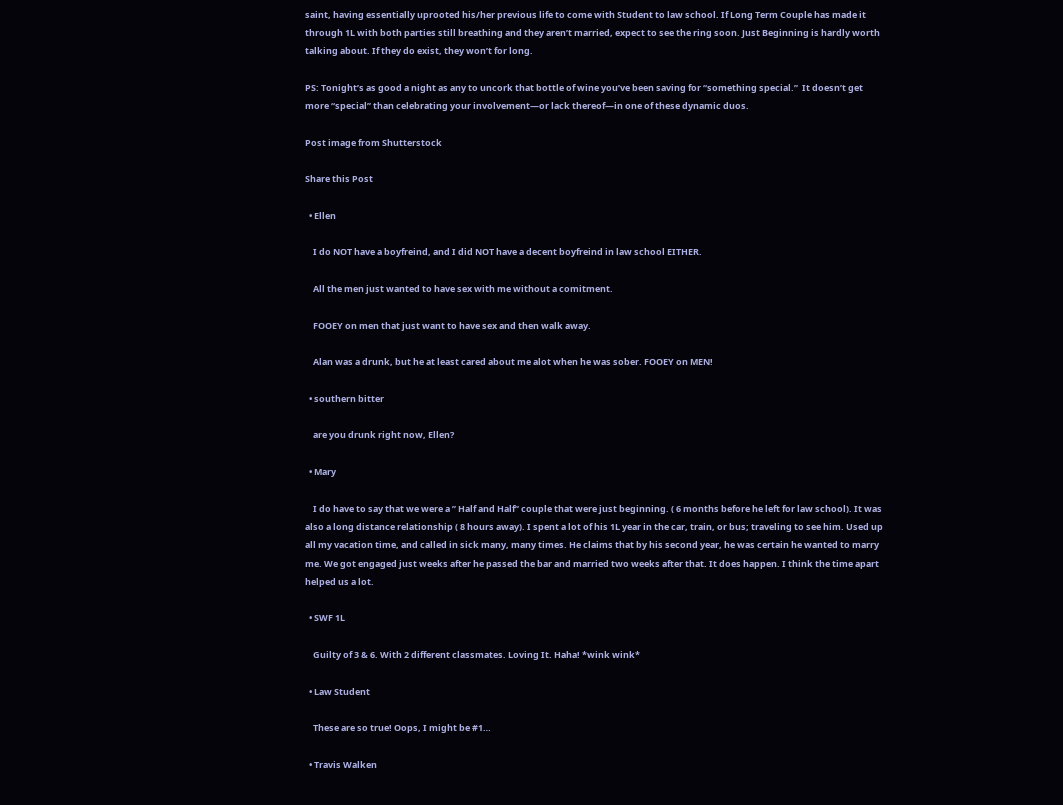saint, having essentially uprooted his/her previous life to come with Student to law school. If Long Term Couple has made it through 1L with both parties still breathing and they aren’t married, expect to see the ring soon. Just Beginning is hardly worth talking about. If they do exist, they won’t for long.

PS: Tonight’s as good a night as any to uncork that bottle of wine you’ve been saving for “something special.”  It doesn’t get more “special” than celebrating your involvement—or lack thereof—in one of these dynamic duos.

Post image from Shutterstock

Share this Post

  • Ellen

    I do NOT have a boyfreind, and I did NOT have a decent boyfreind in law school EITHER.

    All the men just wanted to have sex with me without a comitment.

    FOOEY on men that just want to have sex and then walk away.

    Alan was a drunk, but he at least cared about me alot when he was sober. FOOEY on MEN!

  • southern bitter

    are you drunk right now, Ellen?

  • Mary

    I do have to say that we were a ” Half and Half” couple that were just beginning. ( 6 months before he left for law school). It was also a long distance relationship ( 8 hours away). I spent a lot of his 1L year in the car, train, or bus; traveling to see him. Used up all my vacation time, and called in sick many, many times. He claims that by his second year, he was certain he wanted to marry me. We got engaged just weeks after he passed the bar and married two weeks after that. It does happen. I think the time apart helped us a lot.

  • SWF 1L

    Guilty of 3 & 6. With 2 different classmates. Loving It. Haha! *wink wink*

  • Law Student

    These are so true! Oops, I might be #1…

  • Travis Walken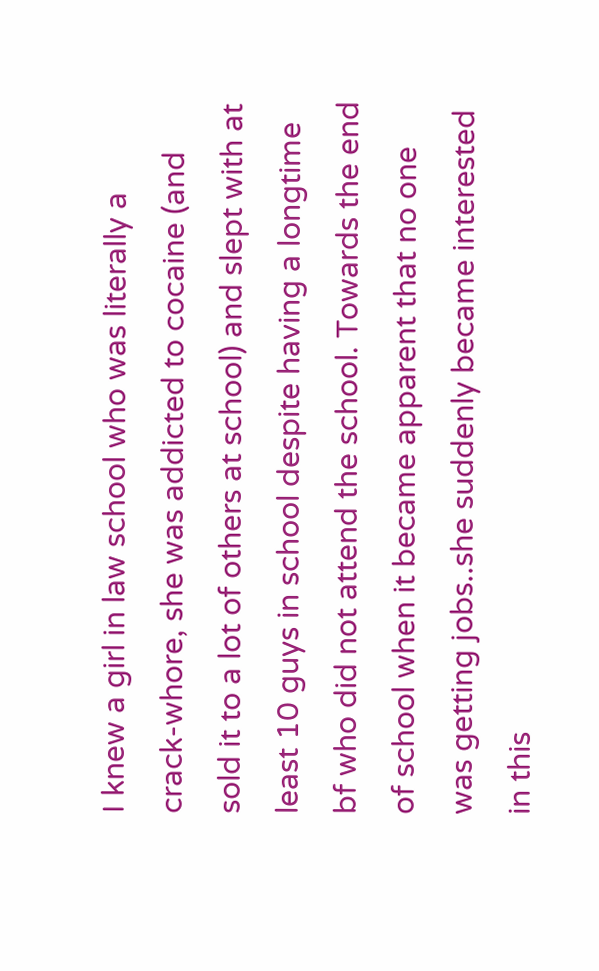I knew a girl in law school who was literally a crack-whore, she was addicted to cocaine (and sold it to a lot of others at school) and slept with at least 10 guys in school despite having a longtime bf who did not attend the school. Towards the end of school when it became apparent that no one was getting jobs..she suddenly became interested in this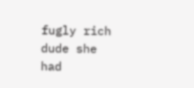fugly rich dude she had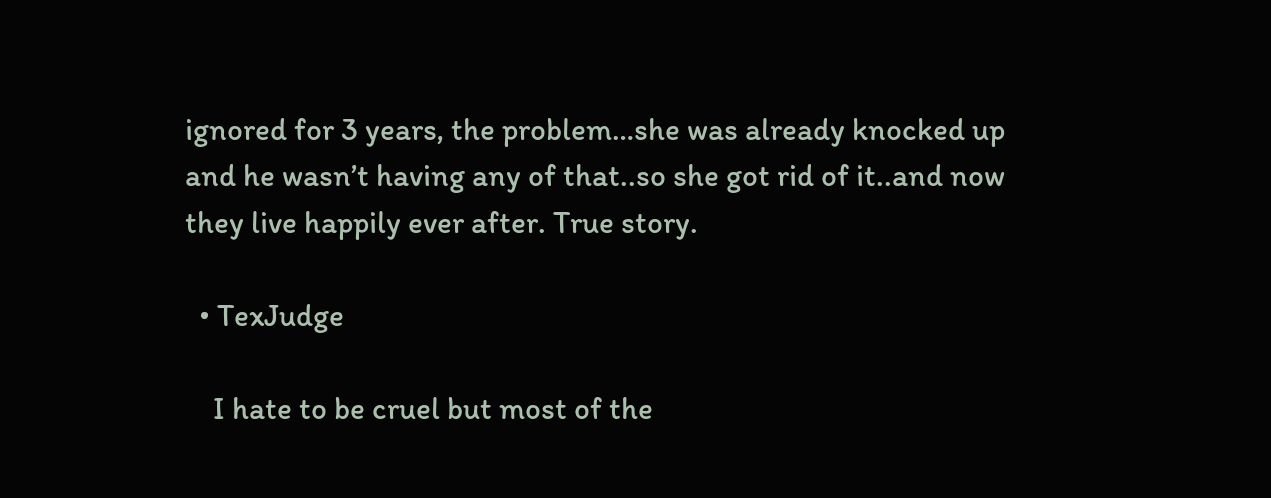ignored for 3 years, the problem…she was already knocked up and he wasn’t having any of that..so she got rid of it..and now they live happily ever after. True story.

  • TexJudge

    I hate to be cruel but most of the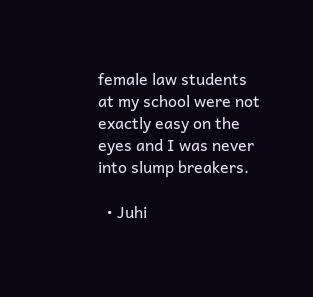female law students at my school were not exactly easy on the eyes and I was never into slump breakers.

  • Juhi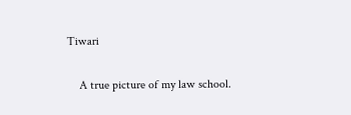Tiwari

    A true picture of my law school.